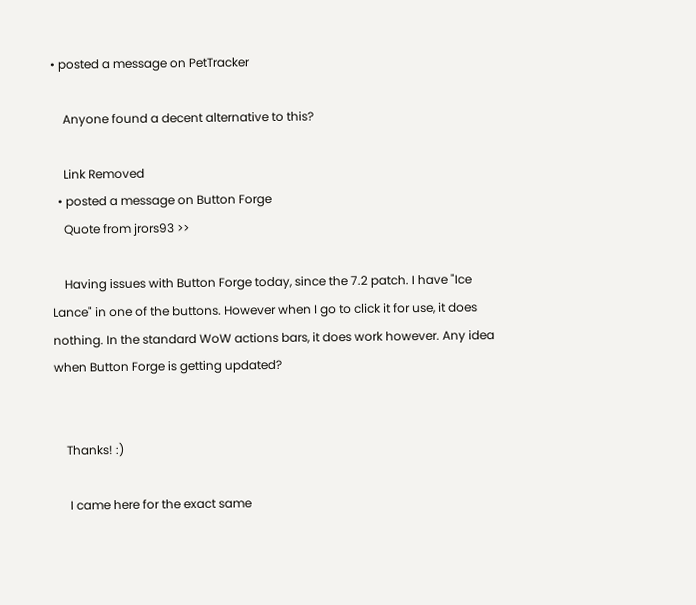• posted a message on PetTracker

    Anyone found a decent alternative to this?

    Link Removed
  • posted a message on Button Forge
    Quote from jrors93 >>

    Having issues with Button Forge today, since the 7.2 patch. I have "Ice Lance" in one of the buttons. However when I go to click it for use, it does nothing. In the standard WoW actions bars, it does work however. Any idea when Button Forge is getting updated?


    Thanks! :)

     I came here for the exact same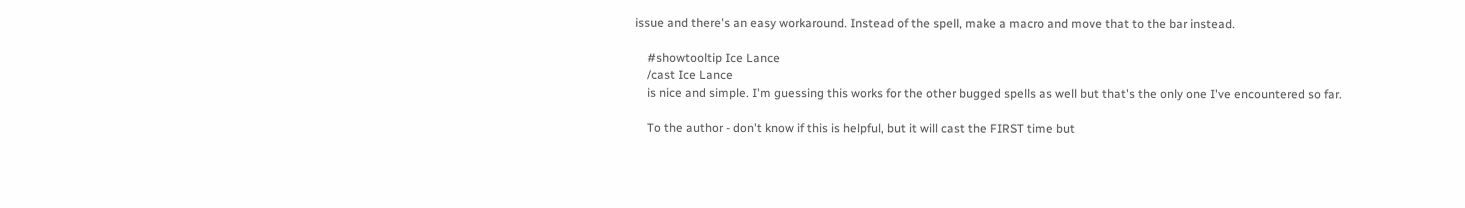issue and there's an easy workaround. Instead of the spell, make a macro and move that to the bar instead.

    #showtooltip Ice Lance
    /cast Ice Lance
    is nice and simple. I'm guessing this works for the other bugged spells as well but that's the only one I've encountered so far.

    To the author - don't know if this is helpful, but it will cast the FIRST time but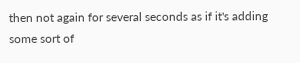then not again for several seconds as if it's adding some sort of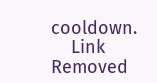cooldown.
    Link Removed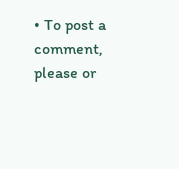• To post a comment, please or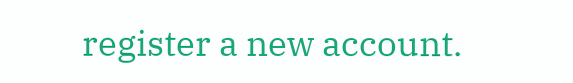register a new account.